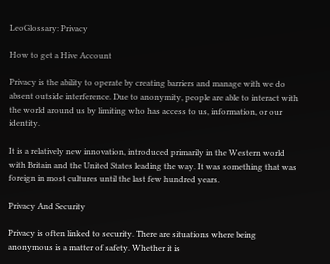LeoGlossary: Privacy

How to get a Hive Account

Privacy is the ability to operate by creating barriers and manage with we do absent outside interference. Due to anonymity, people are able to interact with the world around us by limiting who has access to us, information, or our identity.

It is a relatively new innovation, introduced primarily in the Western world with Britain and the United States leading the way. It was something that was foreign in most cultures until the last few hundred years.

Privacy And Security

Privacy is often linked to security. There are situations where being anonymous is a matter of safety. Whether it is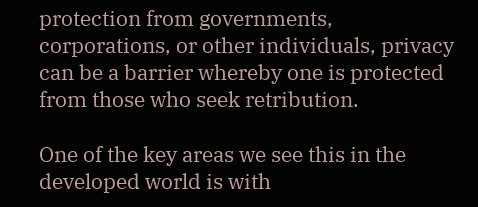protection from governments, corporations, or other individuals, privacy can be a barrier whereby one is protected from those who seek retribution.

One of the key areas we see this in the developed world is with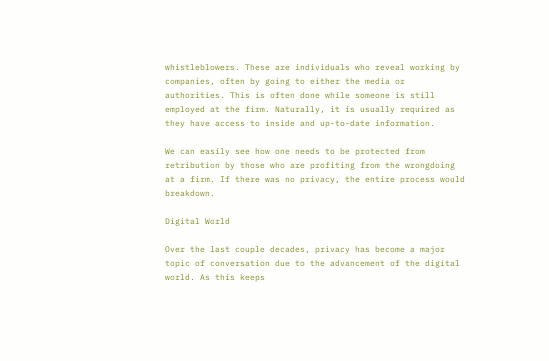whistleblowers. These are individuals who reveal working by companies, often by going to either the media or authorities. This is often done while someone is still employed at the firm. Naturally, it is usually required as they have access to inside and up-to-date information.

We can easily see how one needs to be protected from retribution by those who are profiting from the wrongdoing at a firm. If there was no privacy, the entire process would breakdown.

Digital World

Over the last couple decades, privacy has become a major topic of conversation due to the advancement of the digital world. As this keeps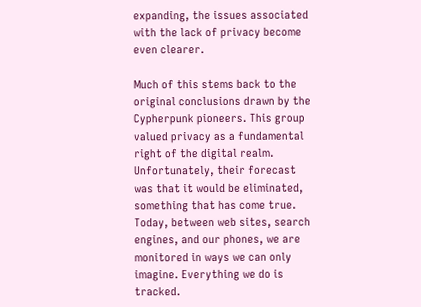expanding, the issues associated with the lack of privacy become even clearer.

Much of this stems back to the original conclusions drawn by the Cypherpunk pioneers. This group valued privacy as a fundamental right of the digital realm. Unfortunately, their forecast was that it would be eliminated, something that has come true. Today, between web sites, search engines, and our phones, we are monitored in ways we can only imagine. Everything we do is tracked.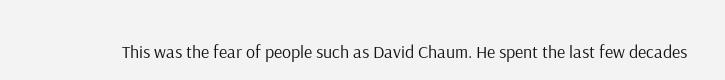This was the fear of people such as David Chaum. He spent the last few decades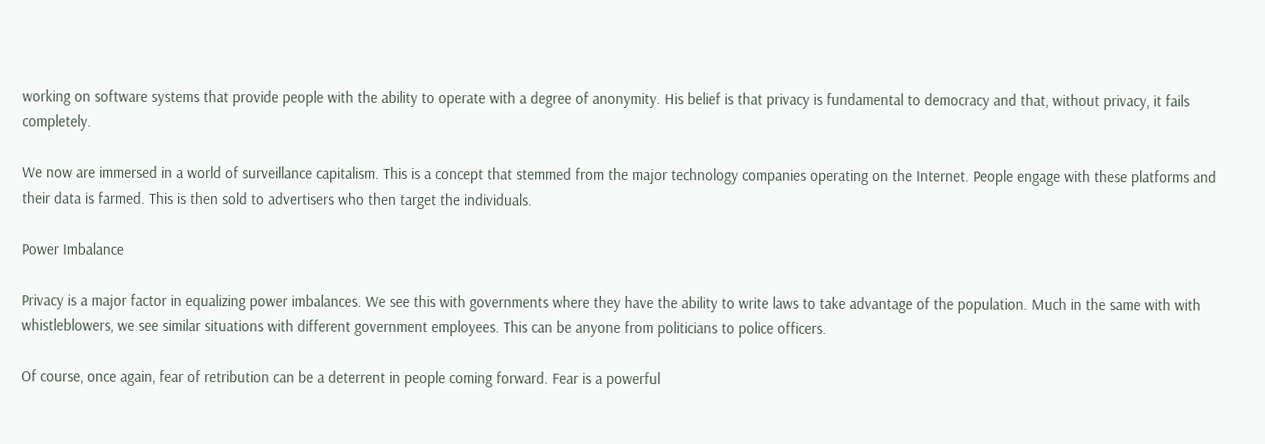working on software systems that provide people with the ability to operate with a degree of anonymity. His belief is that privacy is fundamental to democracy and that, without privacy, it fails completely.

We now are immersed in a world of surveillance capitalism. This is a concept that stemmed from the major technology companies operating on the Internet. People engage with these platforms and their data is farmed. This is then sold to advertisers who then target the individuals.

Power Imbalance

Privacy is a major factor in equalizing power imbalances. We see this with governments where they have the ability to write laws to take advantage of the population. Much in the same with with whistleblowers, we see similar situations with different government employees. This can be anyone from politicians to police officers.

Of course, once again, fear of retribution can be a deterrent in people coming forward. Fear is a powerful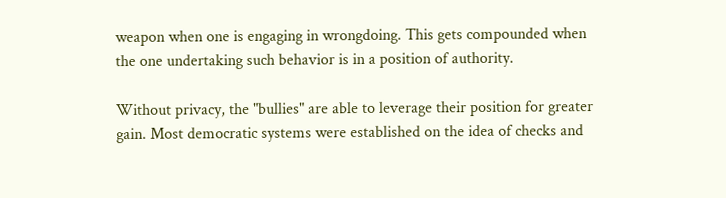weapon when one is engaging in wrongdoing. This gets compounded when the one undertaking such behavior is in a position of authority.

Without privacy, the "bullies" are able to leverage their position for greater gain. Most democratic systems were established on the idea of checks and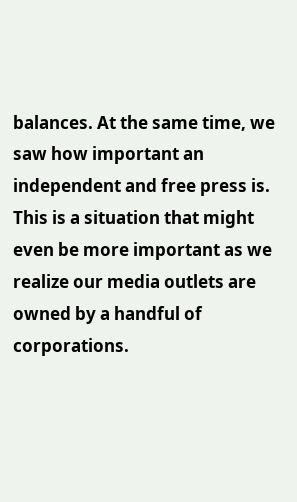balances. At the same time, we saw how important an independent and free press is. This is a situation that might even be more important as we realize our media outlets are owned by a handful of corporations.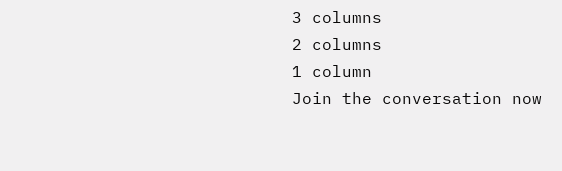3 columns
2 columns
1 column
Join the conversation now